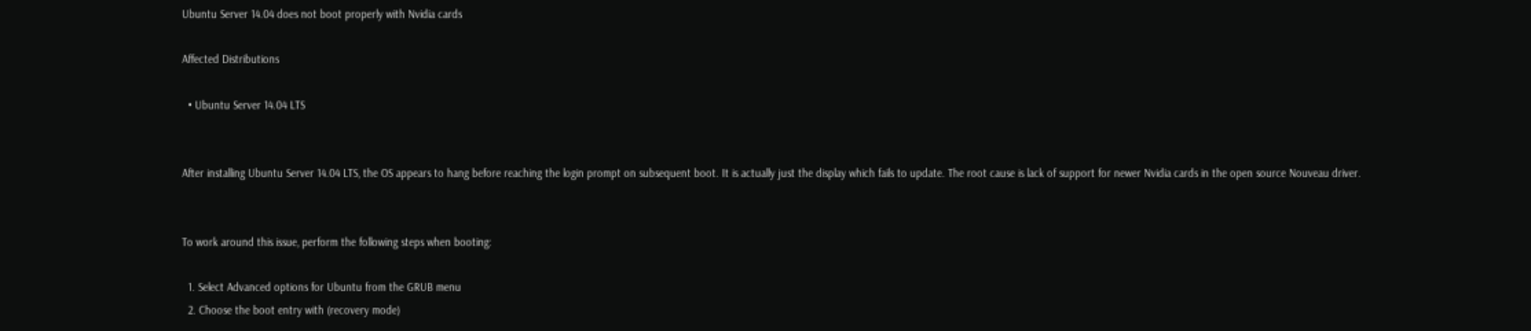Ubuntu Server 14.04 does not boot properly with Nvidia cards

Affected Distributions

  • Ubuntu Server 14.04 LTS


After installing Ubuntu Server 14.04 LTS, the OS appears to hang before reaching the login prompt on subsequent boot. It is actually just the display which fails to update. The root cause is lack of support for newer Nvidia cards in the open source Nouveau driver.


To work around this issue, perform the following steps when booting:

  1. Select Advanced options for Ubuntu from the GRUB menu
  2. Choose the boot entry with (recovery mode)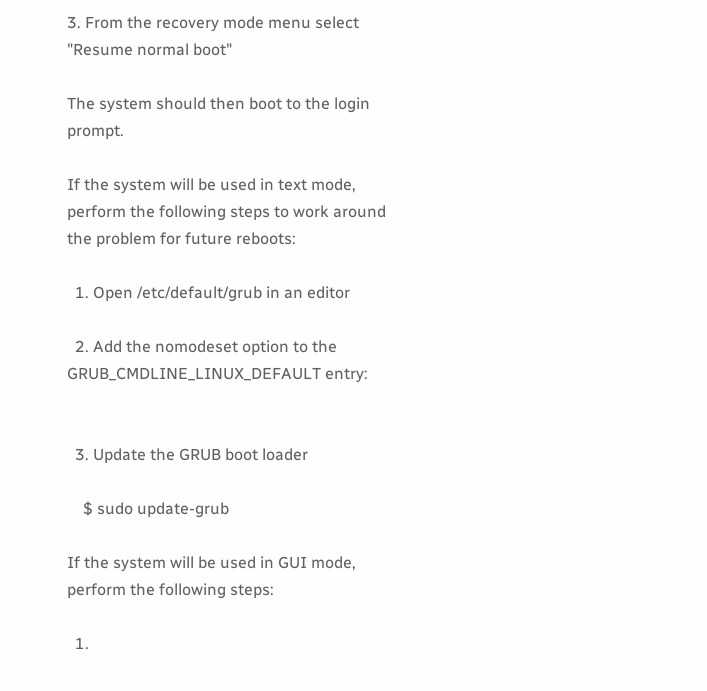3. From the recovery mode menu select "Resume normal boot"

The system should then boot to the login prompt.

If the system will be used in text mode, perform the following steps to work around the problem for future reboots:

  1. Open /etc/default/grub in an editor

  2. Add the nomodeset option to the GRUB_CMDLINE_LINUX_DEFAULT entry:


  3. Update the GRUB boot loader

    $ sudo update-grub

If the system will be used in GUI mode, perform the following steps:

  1.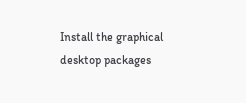Install the graphical desktop packages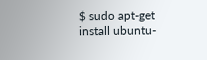$ sudo apt-get install ubuntu-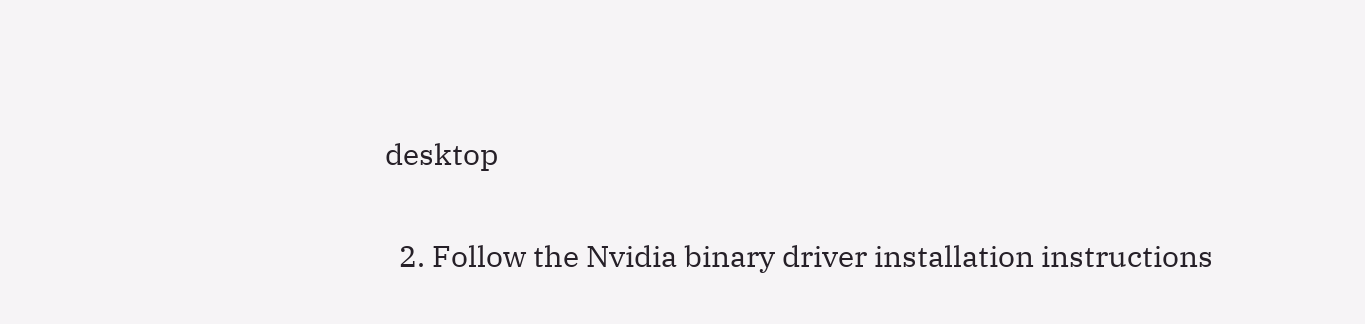desktop

  2. Follow the Nvidia binary driver installation instructions